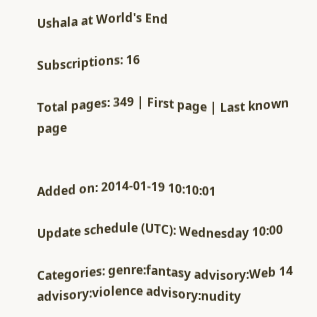Ushala at World's End

Subscriptions: 16

Total pages: 349 | First page | Last known page


Added on: 2014-01-19 10:10:01

Update schedule (UTC): Wednesday 10:00

Categories: genre:fantasy advisory:Web 14 advisory:violence advisory:nudity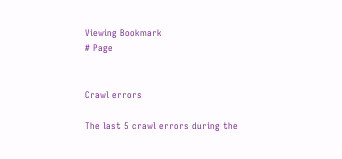Viewing Bookmark
# Page


Crawl errors

The last 5 crawl errors during the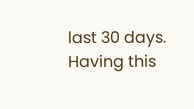last 30 days. Having this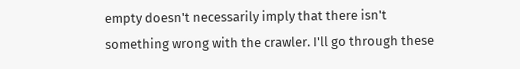empty doesn't necessarily imply that there isn't something wrong with the crawler. I'll go through these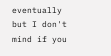eventually but I don't mind if you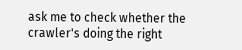ask me to check whether the crawler's doing the right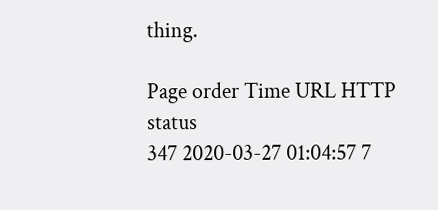thing.

Page order Time URL HTTP status
347 2020-03-27 01:04:57 7